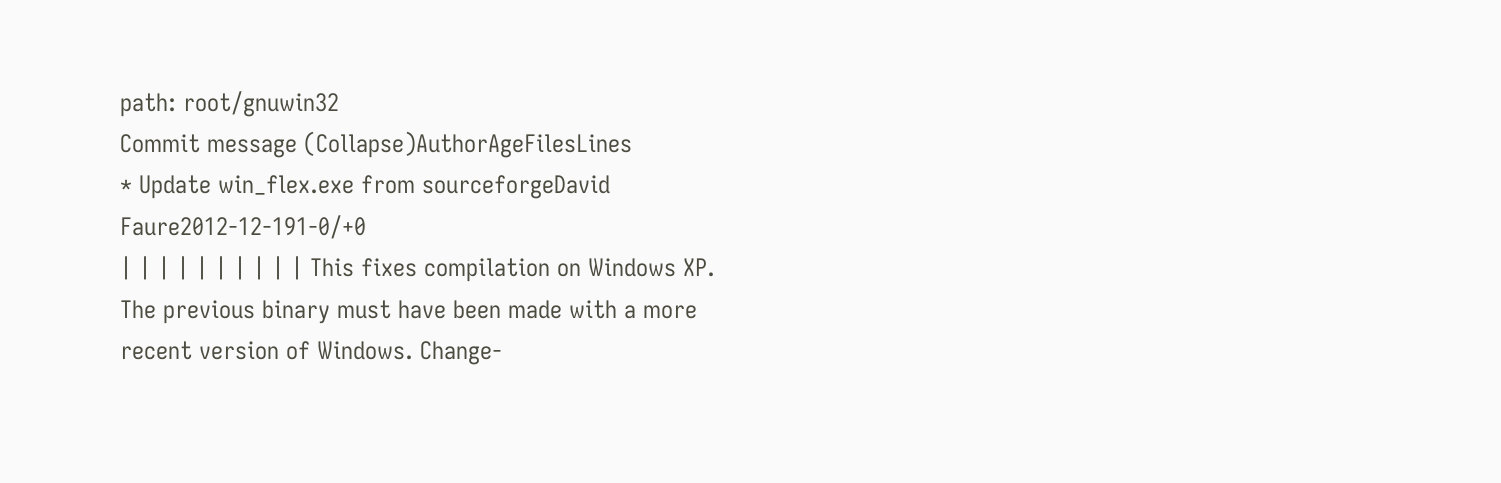path: root/gnuwin32
Commit message (Collapse)AuthorAgeFilesLines
* Update win_flex.exe from sourceforgeDavid Faure2012-12-191-0/+0
| | | | | | | | | | This fixes compilation on Windows XP. The previous binary must have been made with a more recent version of Windows. Change-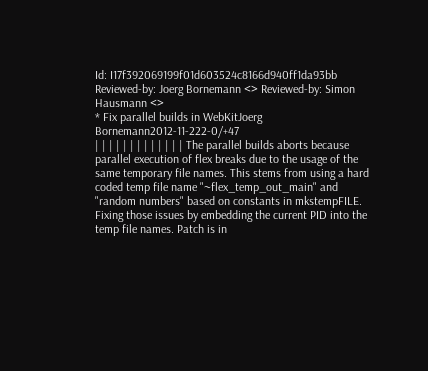Id: I17f392069199f01d603524c8166d940ff1da93bb Reviewed-by: Joerg Bornemann <> Reviewed-by: Simon Hausmann <>
* Fix parallel builds in WebKitJoerg Bornemann2012-11-222-0/+47
| | | | | | | | | | | | | The parallel builds aborts because parallel execution of flex breaks due to the usage of the same temporary file names. This stems from using a hard coded temp file name "~flex_temp_out_main" and "random numbers" based on constants in mkstempFILE. Fixing those issues by embedding the current PID into the temp file names. Patch is in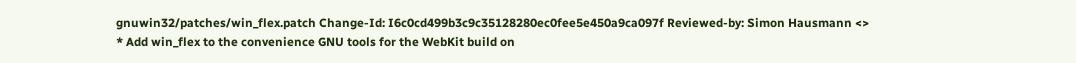gnuwin32/patches/win_flex.patch Change-Id: I6c0cd499b3c9c35128280ec0fee5e450a9ca097f Reviewed-by: Simon Hausmann <>
* Add win_flex to the convenience GNU tools for the WebKit build on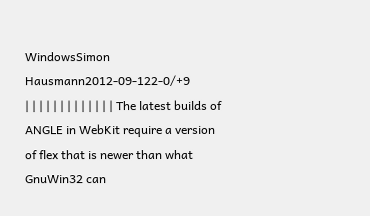WindowsSimon Hausmann2012-09-122-0/+9
| | | | | | | | | | | | | The latest builds of ANGLE in WebKit require a version of flex that is newer than what GnuWin32 can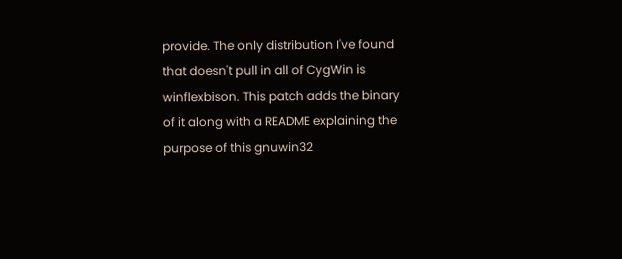provide. The only distribution I've found that doesn't pull in all of CygWin is winflexbison. This patch adds the binary of it along with a README explaining the purpose of this gnuwin32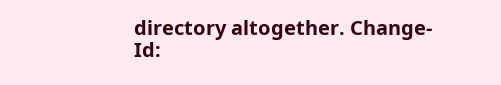directory altogether. Change-Id: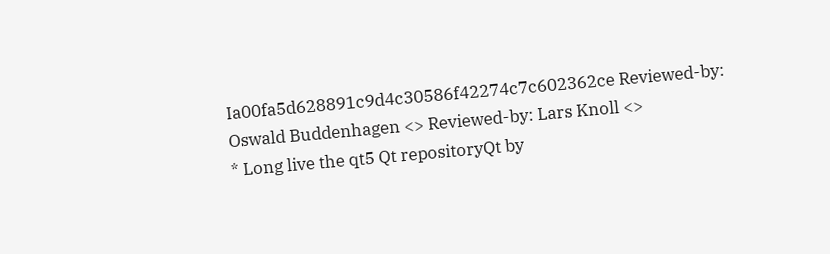Ia00fa5d628891c9d4c30586f42274c7c602362ce Reviewed-by: Oswald Buddenhagen <> Reviewed-by: Lars Knoll <>
* Long live the qt5 Qt repositoryQt by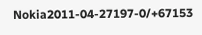Nokia2011-04-27197-0/+67153